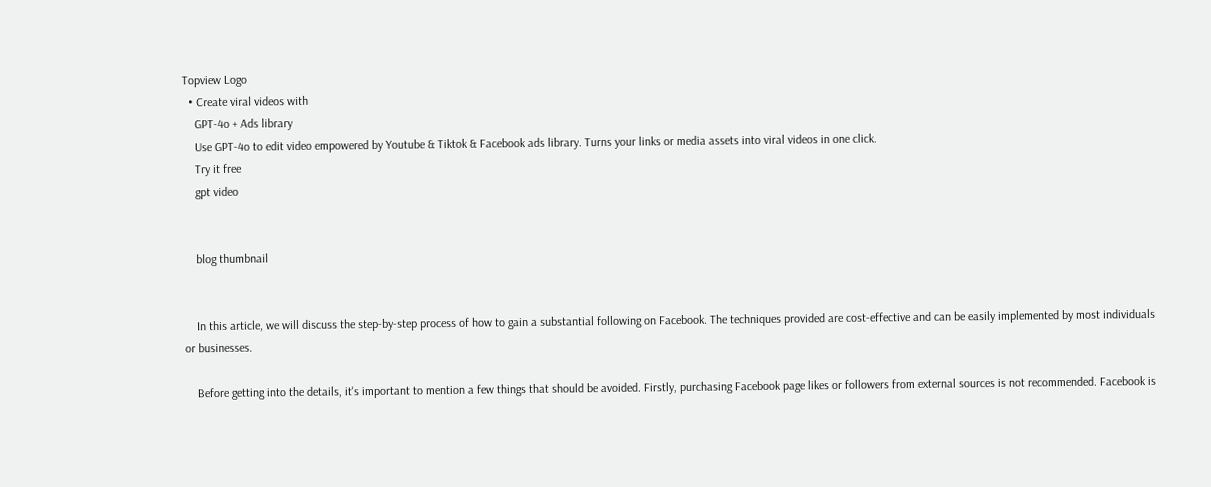Topview Logo
  • Create viral videos with
    GPT-4o + Ads library
    Use GPT-4o to edit video empowered by Youtube & Tiktok & Facebook ads library. Turns your links or media assets into viral videos in one click.
    Try it free
    gpt video


    blog thumbnail


    In this article, we will discuss the step-by-step process of how to gain a substantial following on Facebook. The techniques provided are cost-effective and can be easily implemented by most individuals or businesses.

    Before getting into the details, it's important to mention a few things that should be avoided. Firstly, purchasing Facebook page likes or followers from external sources is not recommended. Facebook is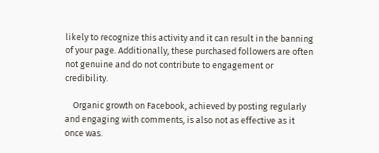likely to recognize this activity and it can result in the banning of your page. Additionally, these purchased followers are often not genuine and do not contribute to engagement or credibility.

    Organic growth on Facebook, achieved by posting regularly and engaging with comments, is also not as effective as it once was.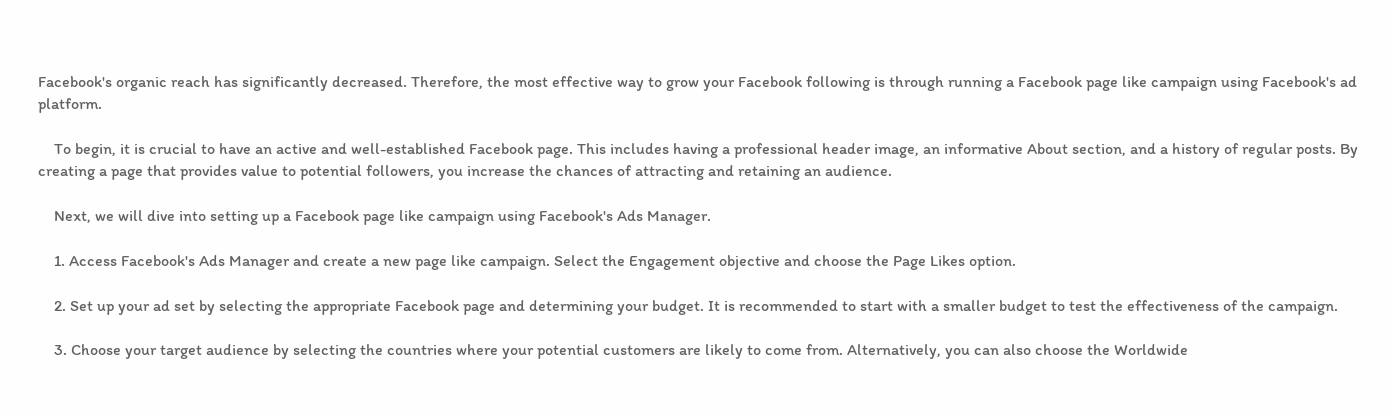Facebook's organic reach has significantly decreased. Therefore, the most effective way to grow your Facebook following is through running a Facebook page like campaign using Facebook's ad platform.

    To begin, it is crucial to have an active and well-established Facebook page. This includes having a professional header image, an informative About section, and a history of regular posts. By creating a page that provides value to potential followers, you increase the chances of attracting and retaining an audience.

    Next, we will dive into setting up a Facebook page like campaign using Facebook's Ads Manager.

    1. Access Facebook's Ads Manager and create a new page like campaign. Select the Engagement objective and choose the Page Likes option.

    2. Set up your ad set by selecting the appropriate Facebook page and determining your budget. It is recommended to start with a smaller budget to test the effectiveness of the campaign.

    3. Choose your target audience by selecting the countries where your potential customers are likely to come from. Alternatively, you can also choose the Worldwide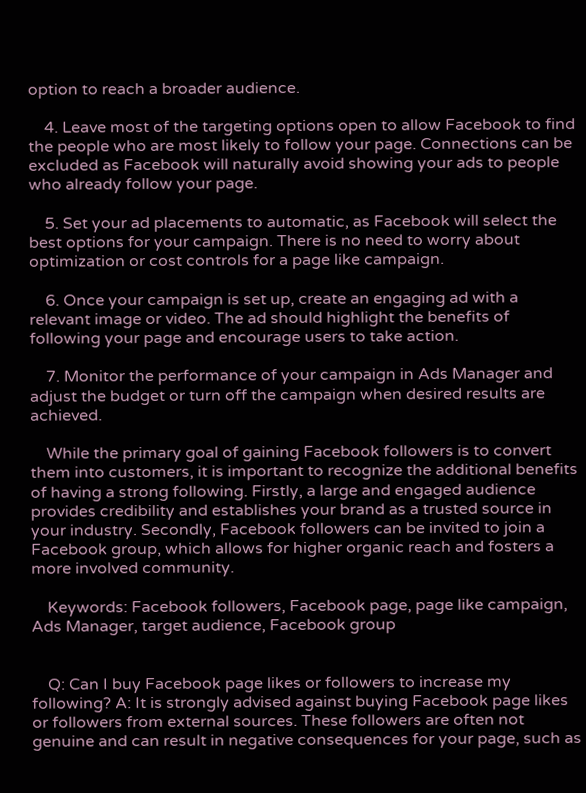option to reach a broader audience.

    4. Leave most of the targeting options open to allow Facebook to find the people who are most likely to follow your page. Connections can be excluded as Facebook will naturally avoid showing your ads to people who already follow your page.

    5. Set your ad placements to automatic, as Facebook will select the best options for your campaign. There is no need to worry about optimization or cost controls for a page like campaign.

    6. Once your campaign is set up, create an engaging ad with a relevant image or video. The ad should highlight the benefits of following your page and encourage users to take action.

    7. Monitor the performance of your campaign in Ads Manager and adjust the budget or turn off the campaign when desired results are achieved.

    While the primary goal of gaining Facebook followers is to convert them into customers, it is important to recognize the additional benefits of having a strong following. Firstly, a large and engaged audience provides credibility and establishes your brand as a trusted source in your industry. Secondly, Facebook followers can be invited to join a Facebook group, which allows for higher organic reach and fosters a more involved community.

    Keywords: Facebook followers, Facebook page, page like campaign, Ads Manager, target audience, Facebook group


    Q: Can I buy Facebook page likes or followers to increase my following? A: It is strongly advised against buying Facebook page likes or followers from external sources. These followers are often not genuine and can result in negative consequences for your page, such as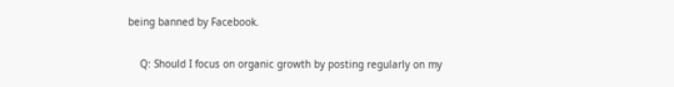being banned by Facebook.

    Q: Should I focus on organic growth by posting regularly on my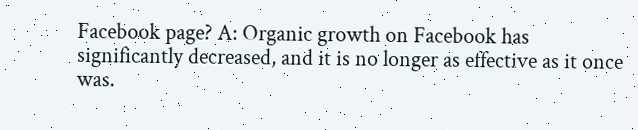Facebook page? A: Organic growth on Facebook has significantly decreased, and it is no longer as effective as it once was.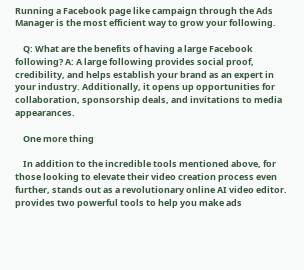Running a Facebook page like campaign through the Ads Manager is the most efficient way to grow your following.

    Q: What are the benefits of having a large Facebook following? A: A large following provides social proof, credibility, and helps establish your brand as an expert in your industry. Additionally, it opens up opportunities for collaboration, sponsorship deals, and invitations to media appearances.

    One more thing

    In addition to the incredible tools mentioned above, for those looking to elevate their video creation process even further, stands out as a revolutionary online AI video editor. provides two powerful tools to help you make ads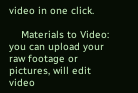video in one click.

    Materials to Video: you can upload your raw footage or pictures, will edit video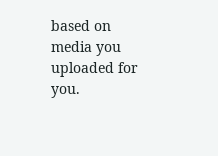based on media you uploaded for you.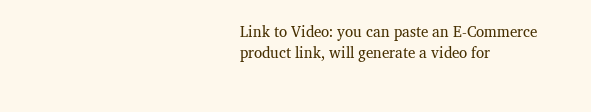Link to Video: you can paste an E-Commerce product link, will generate a video for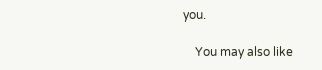you.

    You may also like